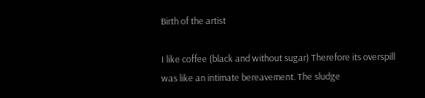Birth of the artist

I like coffee (black and without sugar) Therefore its overspill was like an intimate bereavement. The sludge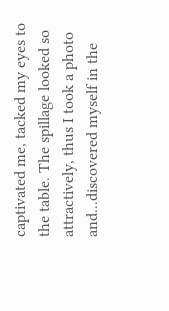captivated me, tacked my eyes to the table. The spillage looked so attractively, thus I took a photo and...discovered myself in the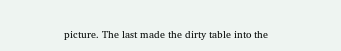picture. The last made the dirty table into the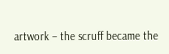artwork – the scruff became the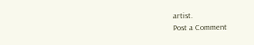artist.
Post a Comment